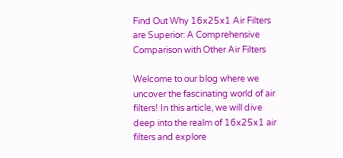Find Out Why 16x25x1 Air Filters are Superior: A Comprehensive Comparison with Other Air Filters

Welcome to our blog where we uncover the fascinating world of air filters! In this article, we will dive deep into the realm of 16x25x1 air filters and explore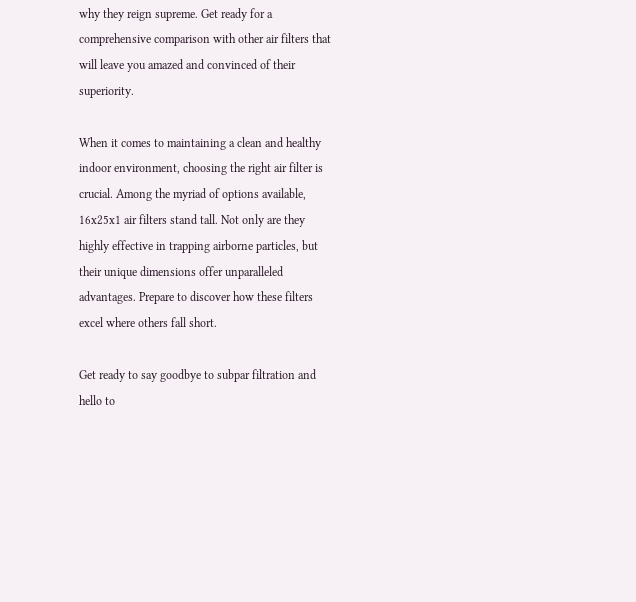why they reign supreme. Get ready for a comprehensive comparison with other air filters that will leave you amazed and convinced of their superiority.

When it comes to maintaining a clean and healthy indoor environment, choosing the right air filter is crucial. Among the myriad of options available, 16x25x1 air filters stand tall. Not only are they highly effective in trapping airborne particles, but their unique dimensions offer unparalleled advantages. Prepare to discover how these filters excel where others fall short.

Get ready to say goodbye to subpar filtration and hello to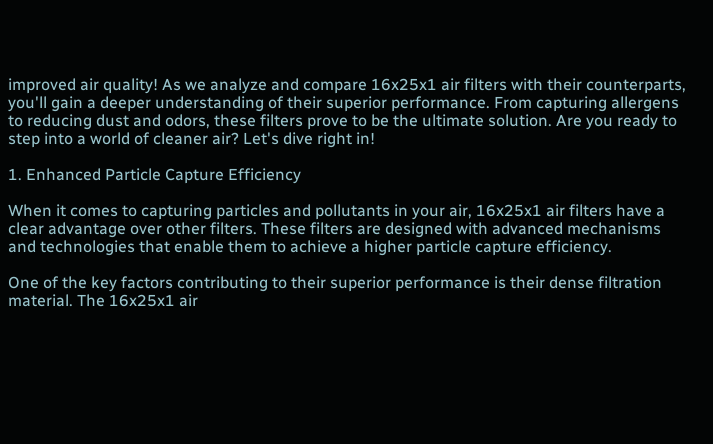improved air quality! As we analyze and compare 16x25x1 air filters with their counterparts, you'll gain a deeper understanding of their superior performance. From capturing allergens to reducing dust and odors, these filters prove to be the ultimate solution. Are you ready to step into a world of cleaner air? Let's dive right in!

1. Enhanced Particle Capture Efficiency

When it comes to capturing particles and pollutants in your air, 16x25x1 air filters have a clear advantage over other filters. These filters are designed with advanced mechanisms and technologies that enable them to achieve a higher particle capture efficiency.

One of the key factors contributing to their superior performance is their dense filtration material. The 16x25x1 air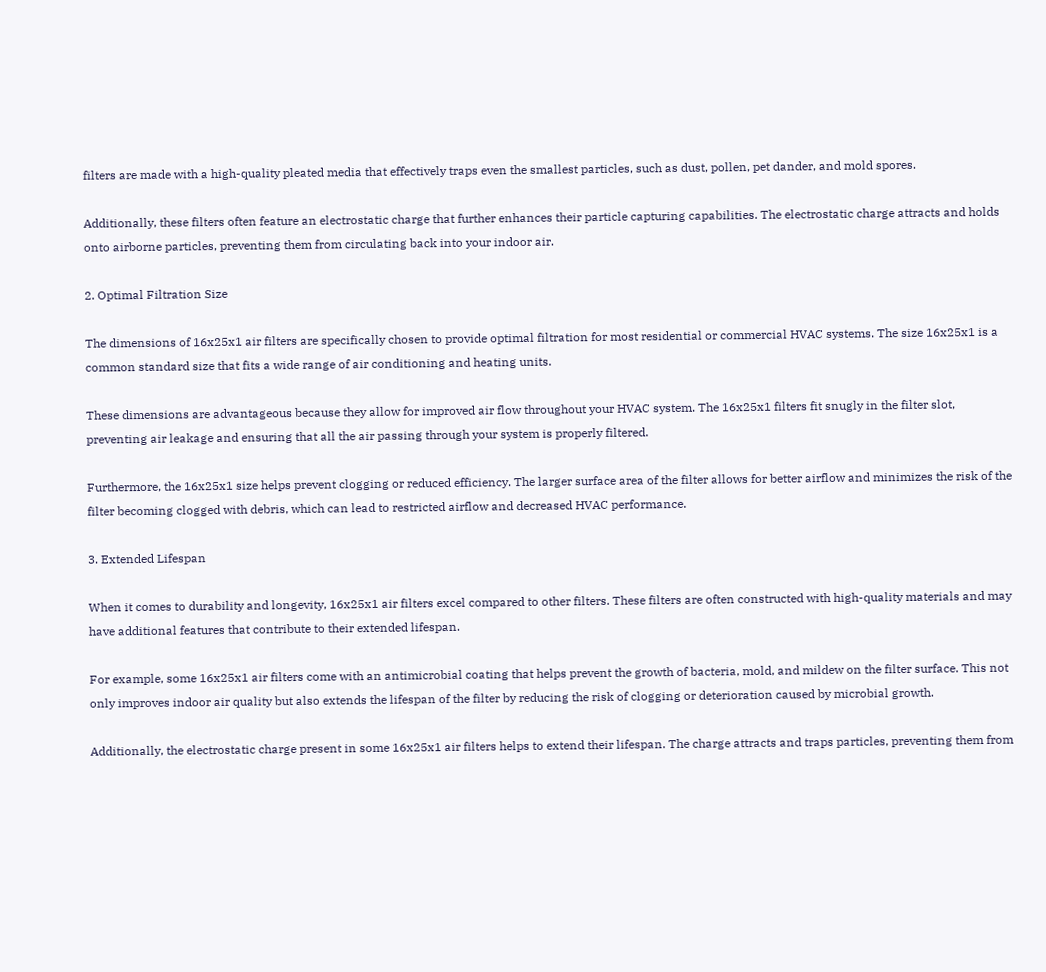filters are made with a high-quality pleated media that effectively traps even the smallest particles, such as dust, pollen, pet dander, and mold spores.

Additionally, these filters often feature an electrostatic charge that further enhances their particle capturing capabilities. The electrostatic charge attracts and holds onto airborne particles, preventing them from circulating back into your indoor air.

2. Optimal Filtration Size

The dimensions of 16x25x1 air filters are specifically chosen to provide optimal filtration for most residential or commercial HVAC systems. The size 16x25x1 is a common standard size that fits a wide range of air conditioning and heating units.

These dimensions are advantageous because they allow for improved air flow throughout your HVAC system. The 16x25x1 filters fit snugly in the filter slot, preventing air leakage and ensuring that all the air passing through your system is properly filtered.

Furthermore, the 16x25x1 size helps prevent clogging or reduced efficiency. The larger surface area of the filter allows for better airflow and minimizes the risk of the filter becoming clogged with debris, which can lead to restricted airflow and decreased HVAC performance.

3. Extended Lifespan

When it comes to durability and longevity, 16x25x1 air filters excel compared to other filters. These filters are often constructed with high-quality materials and may have additional features that contribute to their extended lifespan.

For example, some 16x25x1 air filters come with an antimicrobial coating that helps prevent the growth of bacteria, mold, and mildew on the filter surface. This not only improves indoor air quality but also extends the lifespan of the filter by reducing the risk of clogging or deterioration caused by microbial growth.

Additionally, the electrostatic charge present in some 16x25x1 air filters helps to extend their lifespan. The charge attracts and traps particles, preventing them from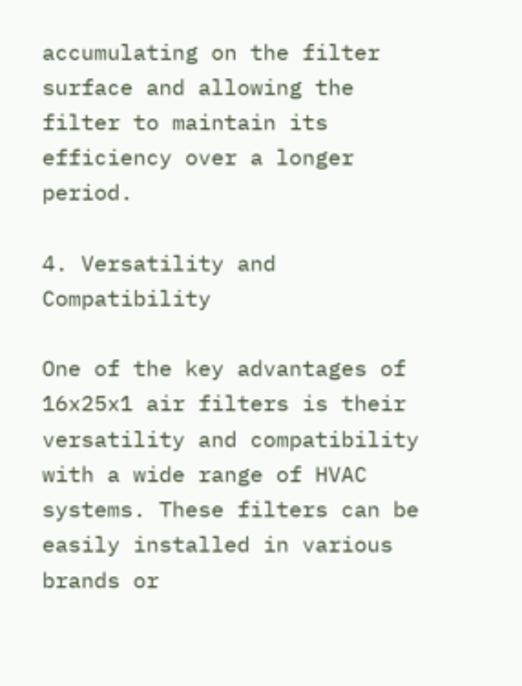accumulating on the filter surface and allowing the filter to maintain its efficiency over a longer period.

4. Versatility and Compatibility

One of the key advantages of 16x25x1 air filters is their versatility and compatibility with a wide range of HVAC systems. These filters can be easily installed in various brands or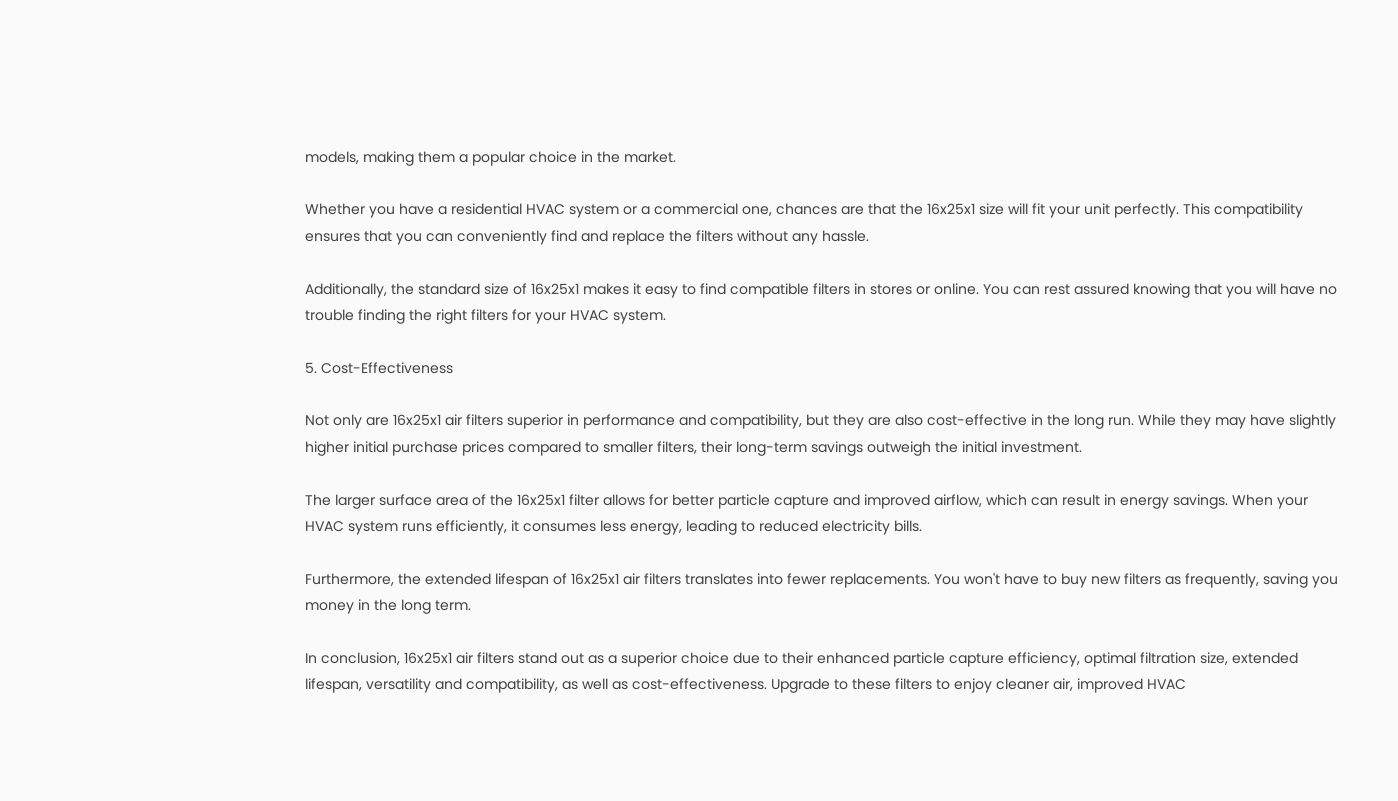models, making them a popular choice in the market.

Whether you have a residential HVAC system or a commercial one, chances are that the 16x25x1 size will fit your unit perfectly. This compatibility ensures that you can conveniently find and replace the filters without any hassle.

Additionally, the standard size of 16x25x1 makes it easy to find compatible filters in stores or online. You can rest assured knowing that you will have no trouble finding the right filters for your HVAC system.

5. Cost-Effectiveness

Not only are 16x25x1 air filters superior in performance and compatibility, but they are also cost-effective in the long run. While they may have slightly higher initial purchase prices compared to smaller filters, their long-term savings outweigh the initial investment.

The larger surface area of the 16x25x1 filter allows for better particle capture and improved airflow, which can result in energy savings. When your HVAC system runs efficiently, it consumes less energy, leading to reduced electricity bills.

Furthermore, the extended lifespan of 16x25x1 air filters translates into fewer replacements. You won't have to buy new filters as frequently, saving you money in the long term.

In conclusion, 16x25x1 air filters stand out as a superior choice due to their enhanced particle capture efficiency, optimal filtration size, extended lifespan, versatility and compatibility, as well as cost-effectiveness. Upgrade to these filters to enjoy cleaner air, improved HVAC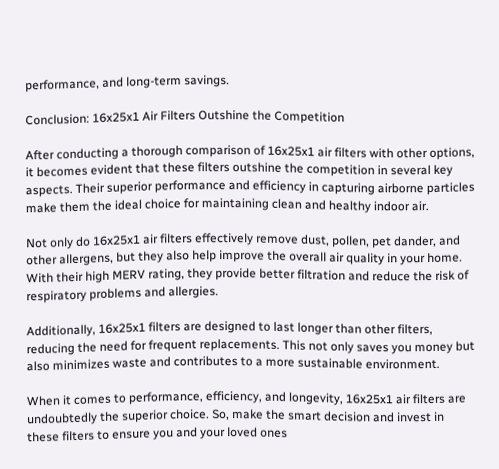performance, and long-term savings.

Conclusion: 16x25x1 Air Filters Outshine the Competition

After conducting a thorough comparison of 16x25x1 air filters with other options, it becomes evident that these filters outshine the competition in several key aspects. Their superior performance and efficiency in capturing airborne particles make them the ideal choice for maintaining clean and healthy indoor air.

Not only do 16x25x1 air filters effectively remove dust, pollen, pet dander, and other allergens, but they also help improve the overall air quality in your home. With their high MERV rating, they provide better filtration and reduce the risk of respiratory problems and allergies.

Additionally, 16x25x1 filters are designed to last longer than other filters, reducing the need for frequent replacements. This not only saves you money but also minimizes waste and contributes to a more sustainable environment.

When it comes to performance, efficiency, and longevity, 16x25x1 air filters are undoubtedly the superior choice. So, make the smart decision and invest in these filters to ensure you and your loved ones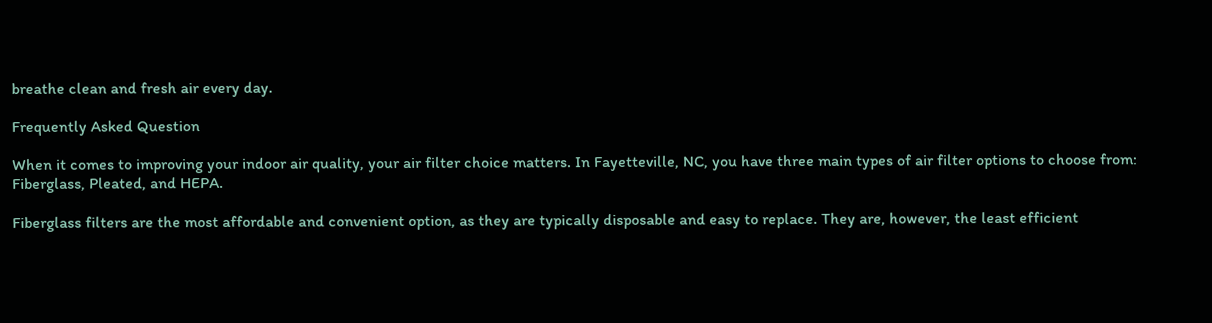breathe clean and fresh air every day.

Frequently Asked Question

When it comes to improving your indoor air quality, your air filter choice matters. In Fayetteville, NC, you have three main types of air filter options to choose from: Fiberglass, Pleated, and HEPA.

Fiberglass filters are the most affordable and convenient option, as they are typically disposable and easy to replace. They are, however, the least efficient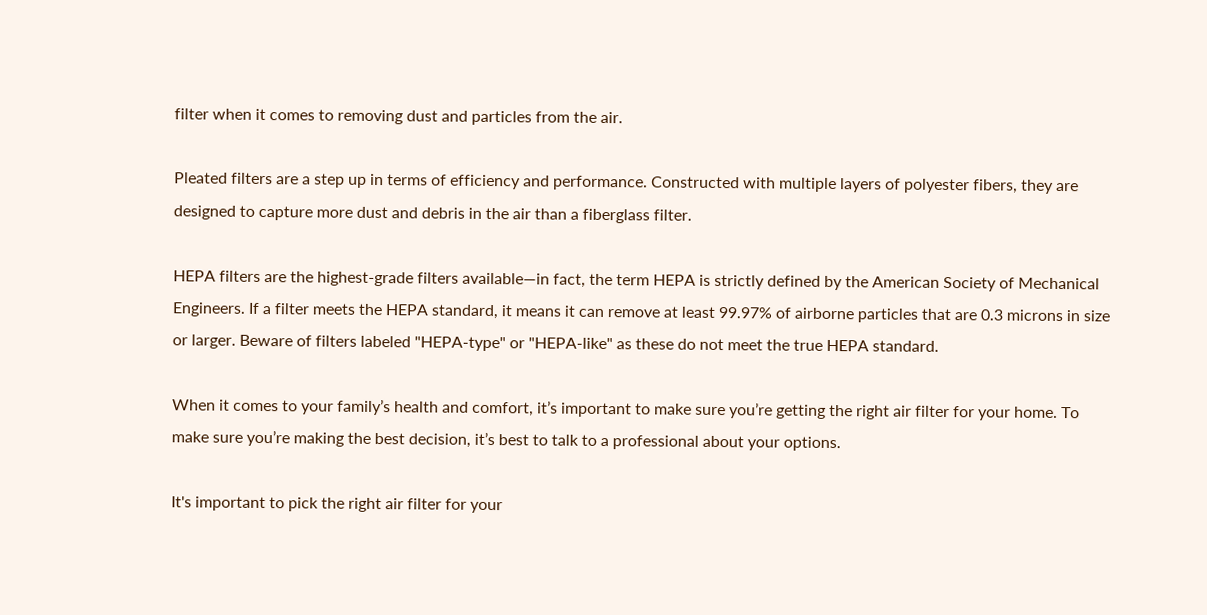filter when it comes to removing dust and particles from the air.

Pleated filters are a step up in terms of efficiency and performance. Constructed with multiple layers of polyester fibers, they are designed to capture more dust and debris in the air than a fiberglass filter.

HEPA filters are the highest-grade filters available—in fact, the term HEPA is strictly defined by the American Society of Mechanical Engineers. If a filter meets the HEPA standard, it means it can remove at least 99.97% of airborne particles that are 0.3 microns in size or larger. Beware of filters labeled "HEPA-type" or "HEPA-like" as these do not meet the true HEPA standard.

When it comes to your family’s health and comfort, it’s important to make sure you’re getting the right air filter for your home. To make sure you’re making the best decision, it’s best to talk to a professional about your options.

It's important to pick the right air filter for your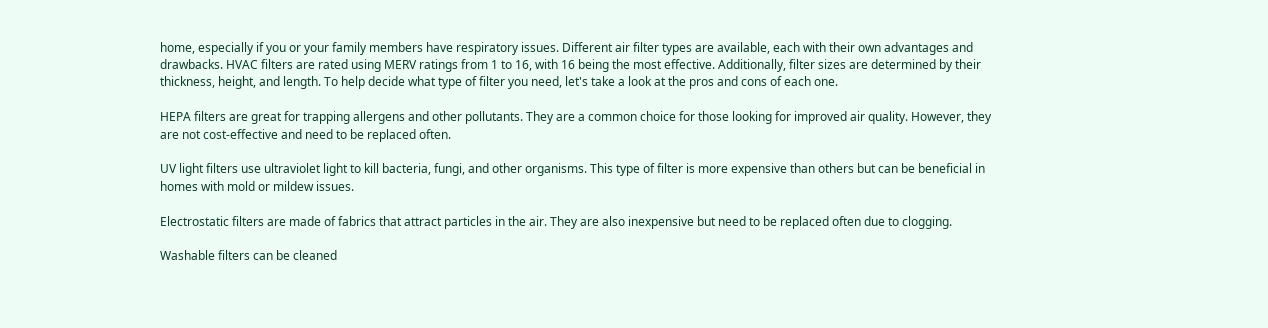home, especially if you or your family members have respiratory issues. Different air filter types are available, each with their own advantages and drawbacks. HVAC filters are rated using MERV ratings from 1 to 16, with 16 being the most effective. Additionally, filter sizes are determined by their thickness, height, and length. To help decide what type of filter you need, let's take a look at the pros and cons of each one.

HEPA filters are great for trapping allergens and other pollutants. They are a common choice for those looking for improved air quality. However, they are not cost-effective and need to be replaced often.

UV light filters use ultraviolet light to kill bacteria, fungi, and other organisms. This type of filter is more expensive than others but can be beneficial in homes with mold or mildew issues.

Electrostatic filters are made of fabrics that attract particles in the air. They are also inexpensive but need to be replaced often due to clogging.

Washable filters can be cleaned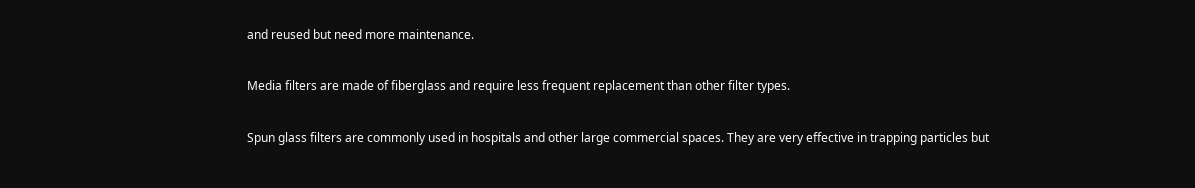and reused but need more maintenance.

Media filters are made of fiberglass and require less frequent replacement than other filter types.

Spun glass filters are commonly used in hospitals and other large commercial spaces. They are very effective in trapping particles but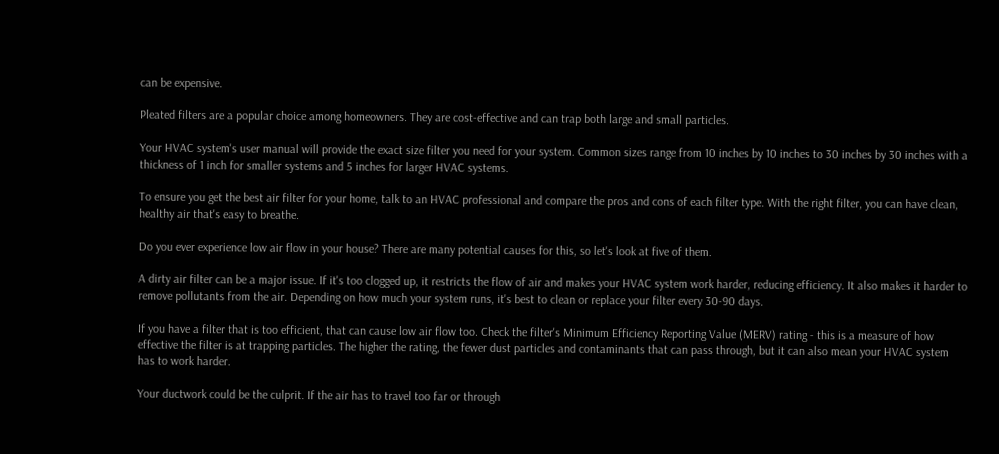can be expensive.

Pleated filters are a popular choice among homeowners. They are cost-effective and can trap both large and small particles.

Your HVAC system's user manual will provide the exact size filter you need for your system. Common sizes range from 10 inches by 10 inches to 30 inches by 30 inches with a thickness of 1 inch for smaller systems and 5 inches for larger HVAC systems.

To ensure you get the best air filter for your home, talk to an HVAC professional and compare the pros and cons of each filter type. With the right filter, you can have clean, healthy air that's easy to breathe.

Do you ever experience low air flow in your house? There are many potential causes for this, so let's look at five of them.

A dirty air filter can be a major issue. If it's too clogged up, it restricts the flow of air and makes your HVAC system work harder, reducing efficiency. It also makes it harder to remove pollutants from the air. Depending on how much your system runs, it's best to clean or replace your filter every 30-90 days.

If you have a filter that is too efficient, that can cause low air flow too. Check the filter's Minimum Efficiency Reporting Value (MERV) rating - this is a measure of how effective the filter is at trapping particles. The higher the rating, the fewer dust particles and contaminants that can pass through, but it can also mean your HVAC system has to work harder.

Your ductwork could be the culprit. If the air has to travel too far or through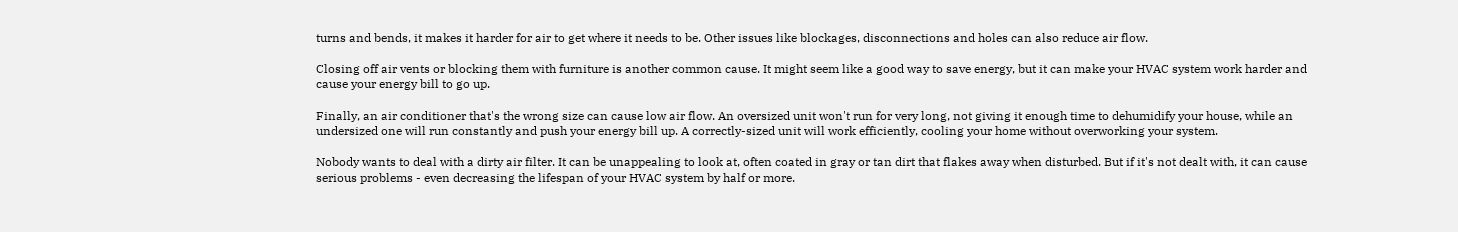turns and bends, it makes it harder for air to get where it needs to be. Other issues like blockages, disconnections and holes can also reduce air flow.

Closing off air vents or blocking them with furniture is another common cause. It might seem like a good way to save energy, but it can make your HVAC system work harder and cause your energy bill to go up.

Finally, an air conditioner that's the wrong size can cause low air flow. An oversized unit won't run for very long, not giving it enough time to dehumidify your house, while an undersized one will run constantly and push your energy bill up. A correctly-sized unit will work efficiently, cooling your home without overworking your system.

Nobody wants to deal with a dirty air filter. It can be unappealing to look at, often coated in gray or tan dirt that flakes away when disturbed. But if it's not dealt with, it can cause serious problems - even decreasing the lifespan of your HVAC system by half or more.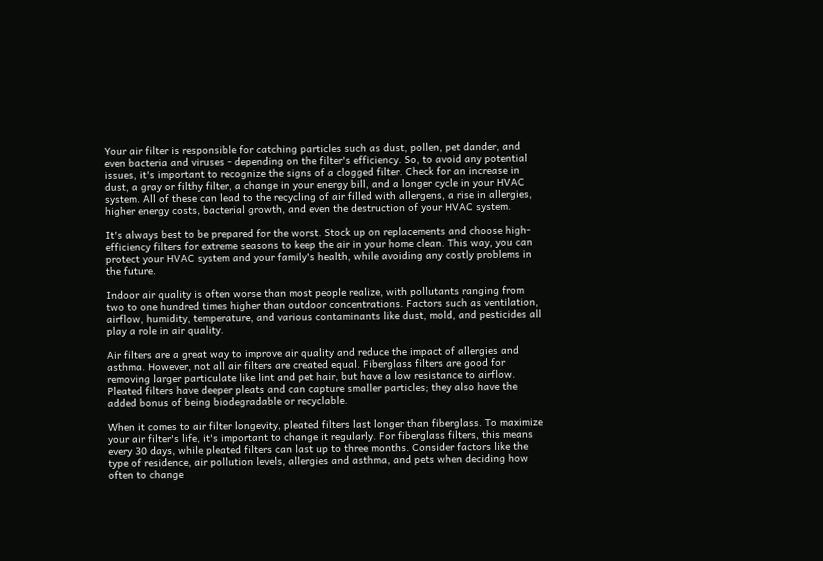Your air filter is responsible for catching particles such as dust, pollen, pet dander, and even bacteria and viruses - depending on the filter's efficiency. So, to avoid any potential issues, it's important to recognize the signs of a clogged filter. Check for an increase in dust, a gray or filthy filter, a change in your energy bill, and a longer cycle in your HVAC system. All of these can lead to the recycling of air filled with allergens, a rise in allergies, higher energy costs, bacterial growth, and even the destruction of your HVAC system.

It's always best to be prepared for the worst. Stock up on replacements and choose high-efficiency filters for extreme seasons to keep the air in your home clean. This way, you can protect your HVAC system and your family's health, while avoiding any costly problems in the future.

Indoor air quality is often worse than most people realize, with pollutants ranging from two to one hundred times higher than outdoor concentrations. Factors such as ventilation, airflow, humidity, temperature, and various contaminants like dust, mold, and pesticides all play a role in air quality.

Air filters are a great way to improve air quality and reduce the impact of allergies and asthma. However, not all air filters are created equal. Fiberglass filters are good for removing larger particulate like lint and pet hair, but have a low resistance to airflow. Pleated filters have deeper pleats and can capture smaller particles; they also have the added bonus of being biodegradable or recyclable.

When it comes to air filter longevity, pleated filters last longer than fiberglass. To maximize your air filter's life, it's important to change it regularly. For fiberglass filters, this means every 30 days, while pleated filters can last up to three months. Consider factors like the type of residence, air pollution levels, allergies and asthma, and pets when deciding how often to change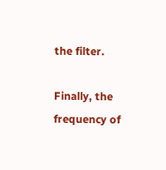the filter.

Finally, the frequency of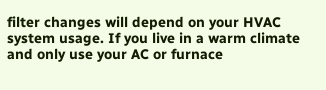filter changes will depend on your HVAC system usage. If you live in a warm climate and only use your AC or furnace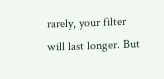rarely, your filter will last longer. But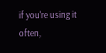if you're using it often,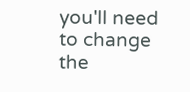you'll need to change the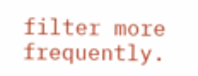filter more frequently.